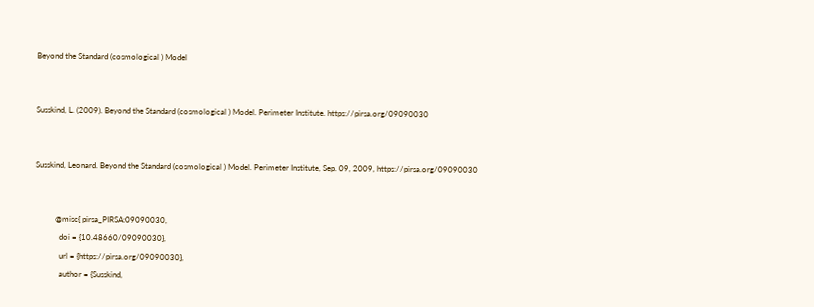Beyond the Standard (cosmological ) Model


Susskind, L. (2009). Beyond the Standard (cosmological ) Model. Perimeter Institute. https://pirsa.org/09090030


Susskind, Leonard. Beyond the Standard (cosmological ) Model. Perimeter Institute, Sep. 09, 2009, https://pirsa.org/09090030


          @misc{ pirsa_PIRSA:09090030,
            doi = {10.48660/09090030},
            url = {https://pirsa.org/09090030},
            author = {Susskind,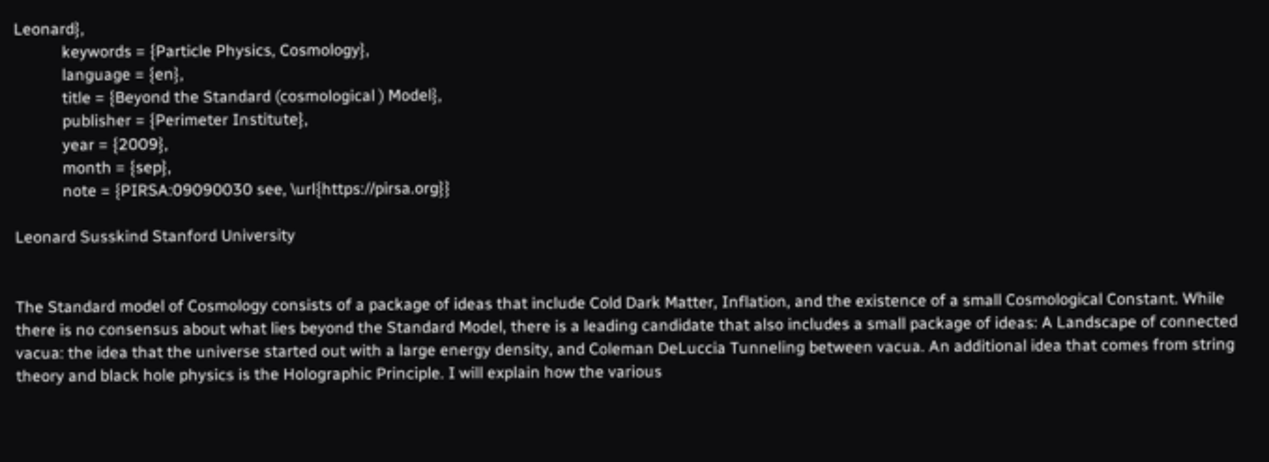Leonard},
            keywords = {Particle Physics, Cosmology},
            language = {en},
            title = {Beyond the Standard (cosmological ) Model},
            publisher = {Perimeter Institute},
            year = {2009},
            month = {sep},
            note = {PIRSA:09090030 see, \url{https://pirsa.org}}

Leonard Susskind Stanford University


The Standard model of Cosmology consists of a package of ideas that include Cold Dark Matter, Inflation, and the existence of a small Cosmological Constant. While there is no consensus about what lies beyond the Standard Model, there is a leading candidate that also includes a small package of ideas: A Landscape of connected vacua: the idea that the universe started out with a large energy density, and Coleman DeLuccia Tunneling between vacua. An additional idea that comes from string theory and black hole physics is the Holographic Principle. I will explain how the various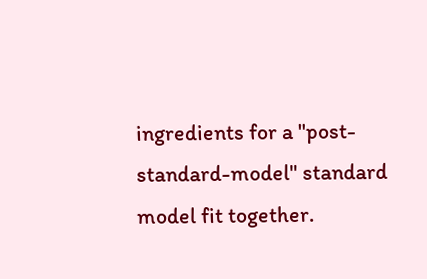ingredients for a "post-standard-model" standard model fit together.